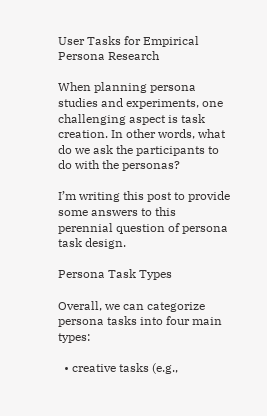User Tasks for Empirical Persona Research

When planning persona studies and experiments, one challenging aspect is task creation. In other words, what do we ask the participants to do with the personas?

I’m writing this post to provide some answers to this perennial question of persona task design.

Persona Task Types

Overall, we can categorize persona tasks into four main types:

  • creative tasks (e.g.,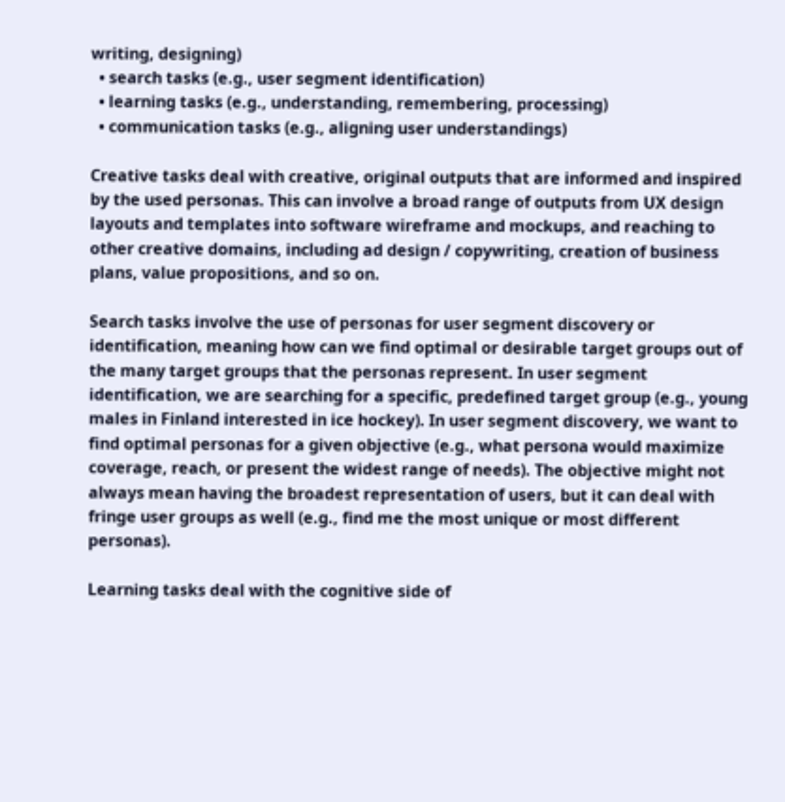writing, designing)
  • search tasks (e.g., user segment identification)
  • learning tasks (e.g., understanding, remembering, processing)
  • communication tasks (e.g., aligning user understandings)

Creative tasks deal with creative, original outputs that are informed and inspired by the used personas. This can involve a broad range of outputs from UX design layouts and templates into software wireframe and mockups, and reaching to other creative domains, including ad design / copywriting, creation of business plans, value propositions, and so on.

Search tasks involve the use of personas for user segment discovery or identification, meaning how can we find optimal or desirable target groups out of the many target groups that the personas represent. In user segment identification, we are searching for a specific, predefined target group (e.g., young males in Finland interested in ice hockey). In user segment discovery, we want to find optimal personas for a given objective (e.g., what persona would maximize coverage, reach, or present the widest range of needs). The objective might not always mean having the broadest representation of users, but it can deal with fringe user groups as well (e.g., find me the most unique or most different personas).

Learning tasks deal with the cognitive side of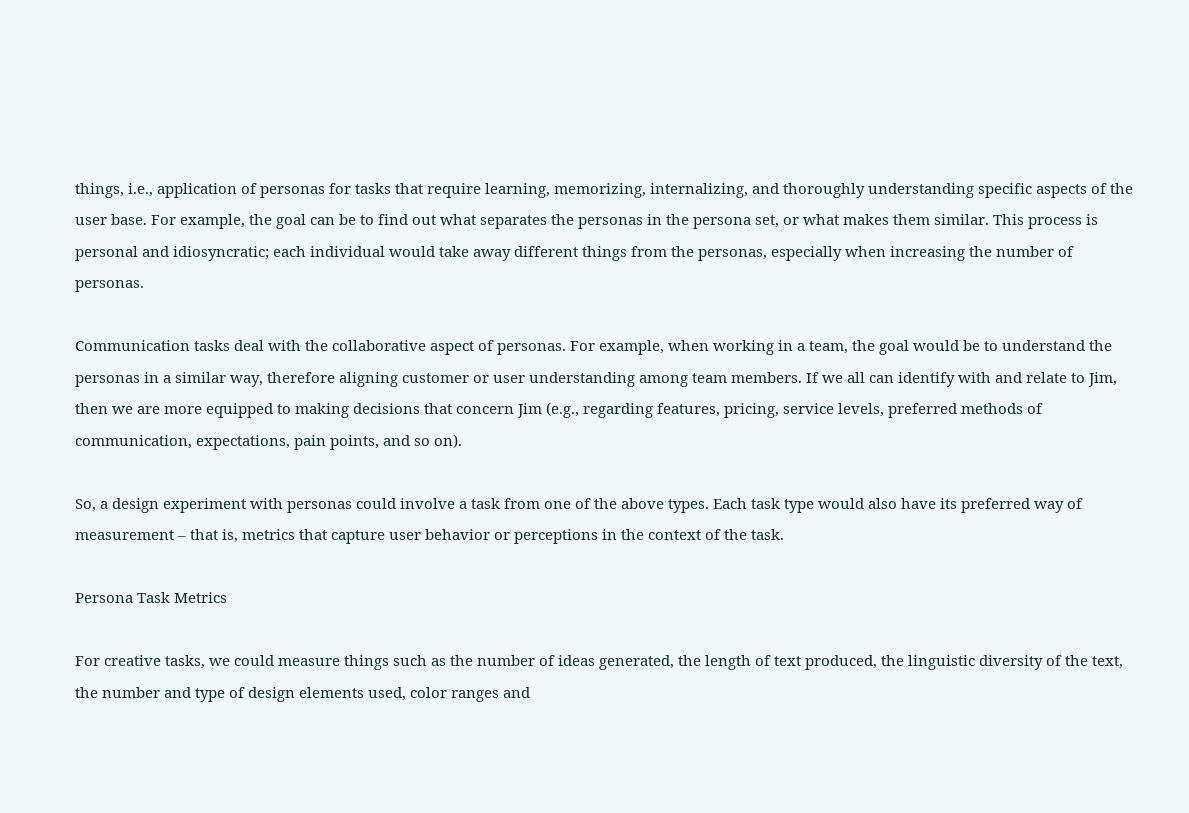things, i.e., application of personas for tasks that require learning, memorizing, internalizing, and thoroughly understanding specific aspects of the user base. For example, the goal can be to find out what separates the personas in the persona set, or what makes them similar. This process is personal and idiosyncratic; each individual would take away different things from the personas, especially when increasing the number of personas.

Communication tasks deal with the collaborative aspect of personas. For example, when working in a team, the goal would be to understand the personas in a similar way, therefore aligning customer or user understanding among team members. If we all can identify with and relate to Jim, then we are more equipped to making decisions that concern Jim (e.g., regarding features, pricing, service levels, preferred methods of communication, expectations, pain points, and so on).

So, a design experiment with personas could involve a task from one of the above types. Each task type would also have its preferred way of measurement – that is, metrics that capture user behavior or perceptions in the context of the task.

Persona Task Metrics

For creative tasks, we could measure things such as the number of ideas generated, the length of text produced, the linguistic diversity of the text, the number and type of design elements used, color ranges and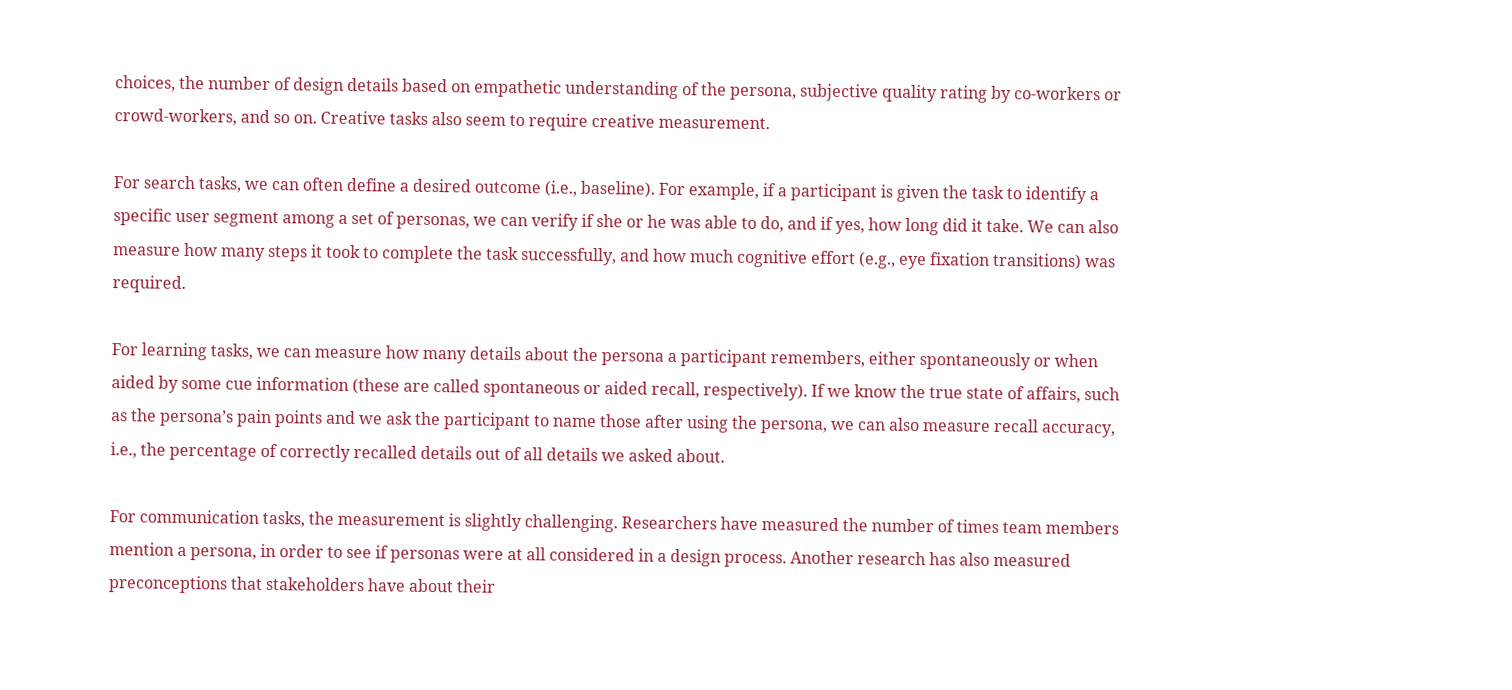choices, the number of design details based on empathetic understanding of the persona, subjective quality rating by co-workers or crowd-workers, and so on. Creative tasks also seem to require creative measurement.

For search tasks, we can often define a desired outcome (i.e., baseline). For example, if a participant is given the task to identify a specific user segment among a set of personas, we can verify if she or he was able to do, and if yes, how long did it take. We can also measure how many steps it took to complete the task successfully, and how much cognitive effort (e.g., eye fixation transitions) was required.

For learning tasks, we can measure how many details about the persona a participant remembers, either spontaneously or when aided by some cue information (these are called spontaneous or aided recall, respectively). If we know the true state of affairs, such as the persona’s pain points and we ask the participant to name those after using the persona, we can also measure recall accuracy, i.e., the percentage of correctly recalled details out of all details we asked about.

For communication tasks, the measurement is slightly challenging. Researchers have measured the number of times team members mention a persona, in order to see if personas were at all considered in a design process. Another research has also measured preconceptions that stakeholders have about their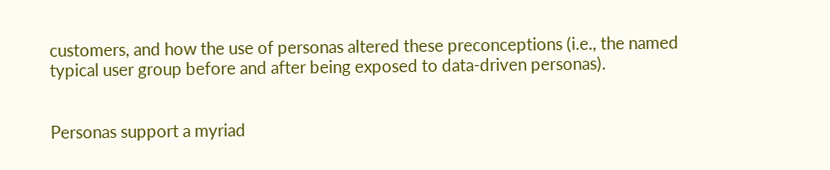customers, and how the use of personas altered these preconceptions (i.e., the named typical user group before and after being exposed to data-driven personas).


Personas support a myriad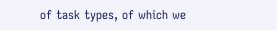of task types, of which we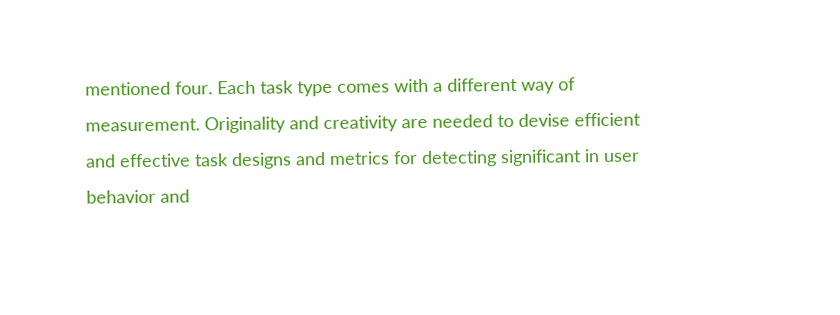mentioned four. Each task type comes with a different way of measurement. Originality and creativity are needed to devise efficient and effective task designs and metrics for detecting significant in user behavior and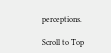perceptions.

Scroll to Top